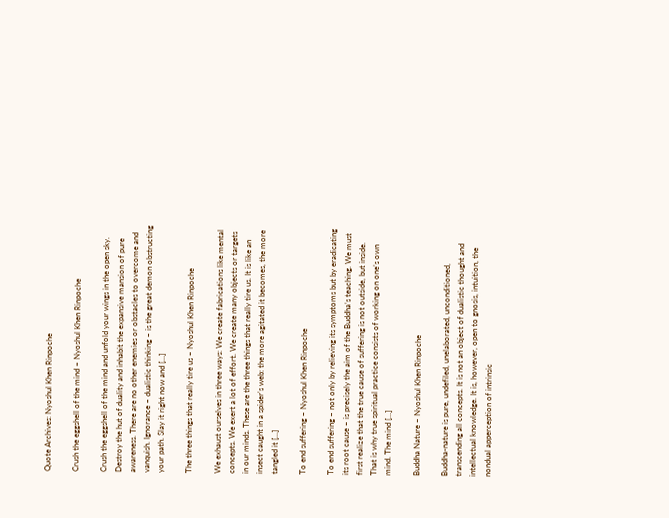Quote Archives: Nyoshul Khen Rinpoche

Crush the eggshell of the mind ~ Nyoshul Khen Rinpoche

Crush the eggshell of the mind and unfold your wings in the open sky. Destroy the hut of duality and inhabit the expansive mansion of pure awareness. There are no other enemies or obstacles to overcome and vanquish. Ignorance – dualistic thinking – is the great demon obstructing your path. Slay it right now and […]

The three things that really tire us ~ Nyoshul Khen Rinpoche

We exhaust ourselves in three ways: We create fabrications like mental concepts. We exert a lot of effort. We create many objects or targets in our minds. These are the three things that really tire us. It is like an insect caught in a spider’s web: the more agitated it becomes, the more tangled it […]

To end suffering ~ Nyoshul Khen Rinpoche

To end suffering – not only by relieving its symptoms but by eradicating its root cause – is precisely the aim of the Buddha’s teaching. We must first realize that the true cause of suffering is not outside, but inside. That is why true spiritual practice consists of working on one’s own mind. The mind […]

Buddha Nature ~ Nyoshul Khen Rinpoche

Buddha-nature is pure, undefiled, unelaborated, unconditioned, transcending all concepts. It is not an object of dualistic thought and intellectual knowledge. It is, however, open to gnosis, intuition, the nondual apperception of intrinsic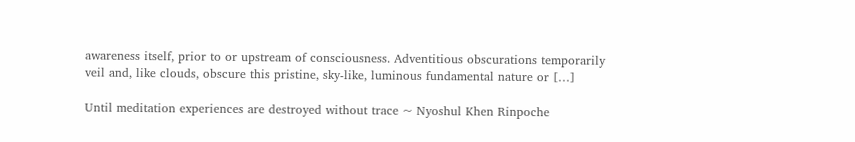awareness itself, prior to or upstream of consciousness. Adventitious obscurations temporarily veil and, like clouds, obscure this pristine, sky-like, luminous fundamental nature or […]

Until meditation experiences are destroyed without trace ~ Nyoshul Khen Rinpoche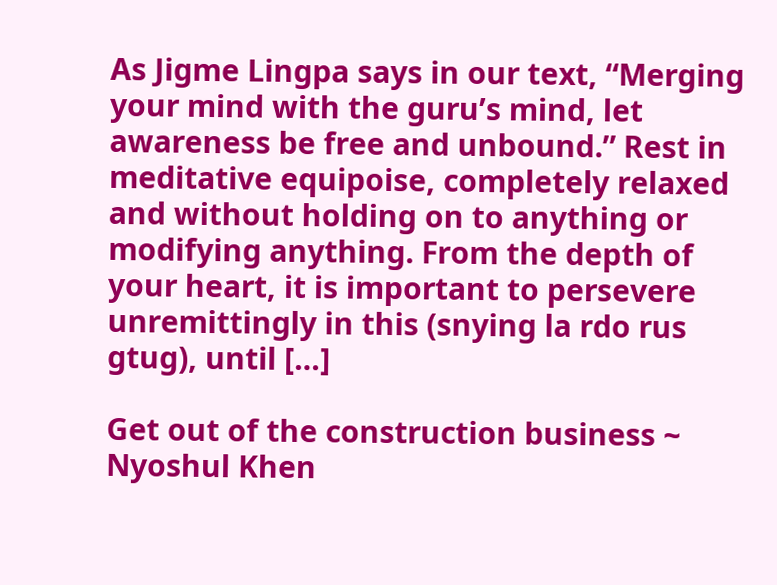As Jigme Lingpa says in our text, “Merging your mind with the guru’s mind, let awareness be free and unbound.” Rest in meditative equipoise, completely relaxed and without holding on to anything or modifying anything. From the depth of your heart, it is important to persevere unremittingly in this (snying la rdo rus gtug), until […]

Get out of the construction business ~ Nyoshul Khen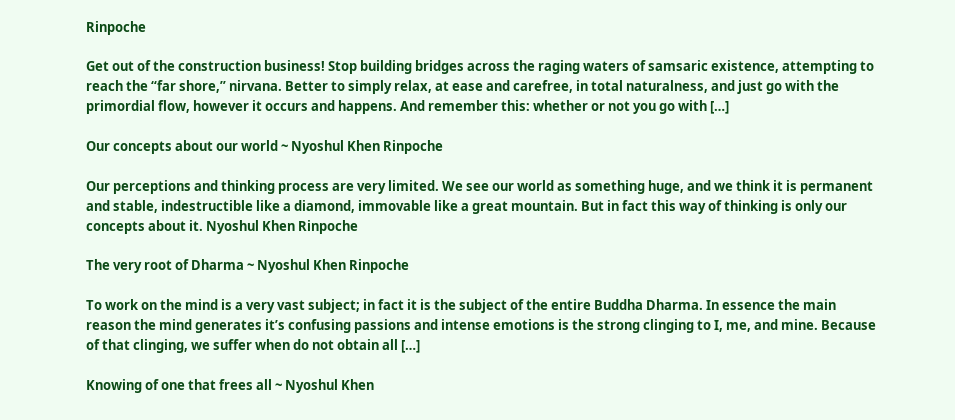Rinpoche

Get out of the construction business! Stop building bridges across the raging waters of samsaric existence, attempting to reach the “far shore,” nirvana. Better to simply relax, at ease and carefree, in total naturalness, and just go with the primordial flow, however it occurs and happens. And remember this: whether or not you go with […]

Our concepts about our world ~ Nyoshul Khen Rinpoche

Our perceptions and thinking process are very limited. We see our world as something huge, and we think it is permanent and stable, indestructible like a diamond, immovable like a great mountain. But in fact this way of thinking is only our concepts about it. Nyoshul Khen Rinpoche

The very root of Dharma ~ Nyoshul Khen Rinpoche

To work on the mind is a very vast subject; in fact it is the subject of the entire Buddha Dharma. In essence the main reason the mind generates it’s confusing passions and intense emotions is the strong clinging to I, me, and mine. Because of that clinging, we suffer when do not obtain all […]

Knowing of one that frees all ~ Nyoshul Khen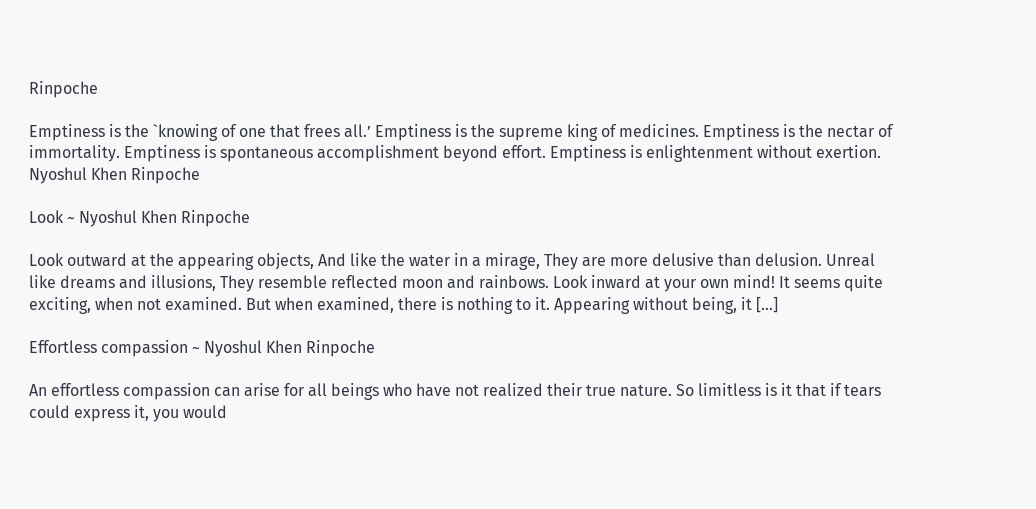Rinpoche

Emptiness is the `knowing of one that frees all.’ Emptiness is the supreme king of medicines. Emptiness is the nectar of immortality. Emptiness is spontaneous accomplishment beyond effort. Emptiness is enlightenment without exertion. Nyoshul Khen Rinpoche

Look ~ Nyoshul Khen Rinpoche

Look outward at the appearing objects, And like the water in a mirage, They are more delusive than delusion. Unreal like dreams and illusions, They resemble reflected moon and rainbows. Look inward at your own mind! It seems quite exciting, when not examined. But when examined, there is nothing to it. Appearing without being, it […]

Effortless compassion ~ Nyoshul Khen Rinpoche

An effortless compassion can arise for all beings who have not realized their true nature. So limitless is it that if tears could express it, you would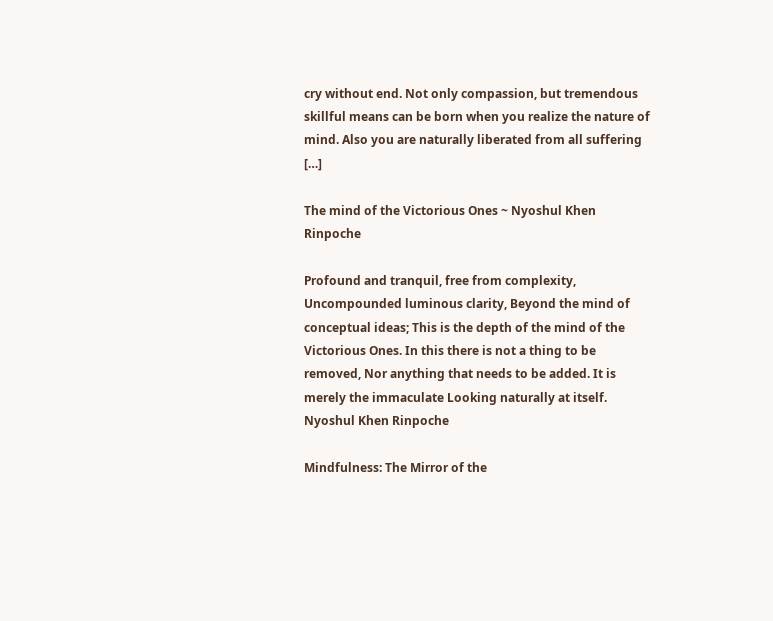cry without end. Not only compassion, but tremendous skillful means can be born when you realize the nature of mind. Also you are naturally liberated from all suffering […]

The mind of the Victorious Ones ~ Nyoshul Khen Rinpoche

Profound and tranquil, free from complexity, Uncompounded luminous clarity, Beyond the mind of conceptual ideas; This is the depth of the mind of the Victorious Ones. In this there is not a thing to be removed, Nor anything that needs to be added. It is merely the immaculate Looking naturally at itself. Nyoshul Khen Rinpoche

Mindfulness: The Mirror of the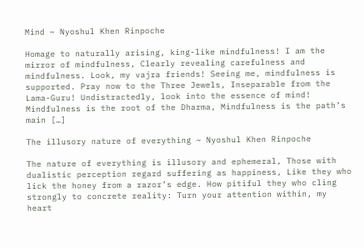Mind ~ Nyoshul Khen Rinpoche

Homage to naturally arising, king-like mindfulness! I am the mirror of mindfulness, Clearly revealing carefulness and mindfulness. Look, my vajra friends! Seeing me, mindfulness is supported. Pray now to the Three Jewels, Inseparable from the Lama-Guru! Undistractedly, look into the essence of mind! Mindfulness is the root of the Dharma, Mindfulness is the path’s main […]

The illusory nature of everything ~ Nyoshul Khen Rinpoche

The nature of everything is illusory and ephemeral, Those with dualistic perception regard suffering as happiness, Like they who lick the honey from a razor’s edge. How pitiful they who cling strongly to concrete reality: Turn your attention within, my heart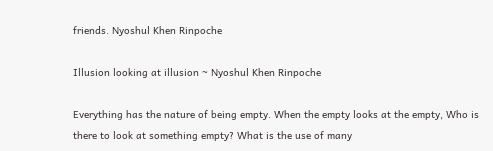friends. Nyoshul Khen Rinpoche

Illusion looking at illusion ~ Nyoshul Khen Rinpoche

Everything has the nature of being empty. When the empty looks at the empty, Who is there to look at something empty? What is the use of many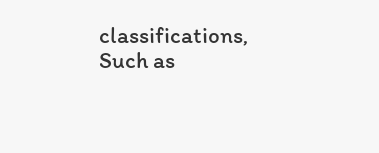classifications, Such as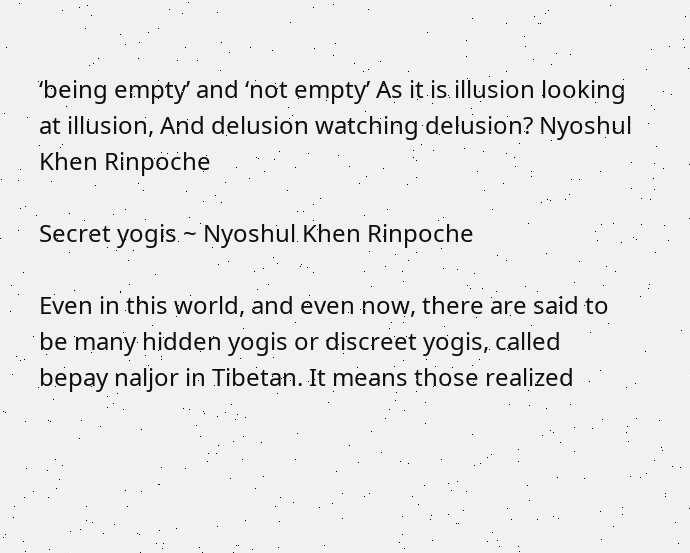‘being empty’ and ‘not empty’ As it is illusion looking at illusion, And delusion watching delusion? Nyoshul Khen Rinpoche

Secret yogis ~ Nyoshul Khen Rinpoche

Even in this world, and even now, there are said to be many hidden yogis or discreet yogis, called bepay naljor in Tibetan. It means those realized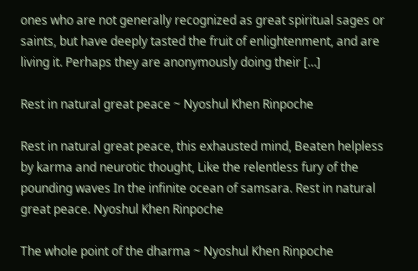ones who are not generally recognized as great spiritual sages or saints, but have deeply tasted the fruit of enlightenment, and are living it. Perhaps they are anonymously doing their […]

Rest in natural great peace ~ Nyoshul Khen Rinpoche

Rest in natural great peace, this exhausted mind, Beaten helpless by karma and neurotic thought, Like the relentless fury of the pounding waves In the infinite ocean of samsara. Rest in natural great peace. Nyoshul Khen Rinpoche

The whole point of the dharma ~ Nyoshul Khen Rinpoche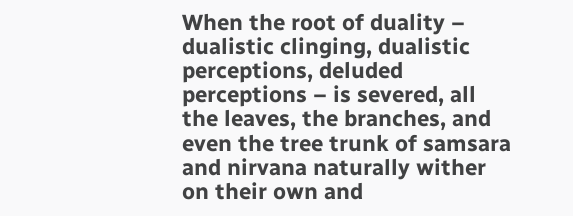When the root of duality – dualistic clinging, dualistic perceptions, deluded perceptions – is severed, all the leaves, the branches, and even the tree trunk of samsara and nirvana naturally wither on their own and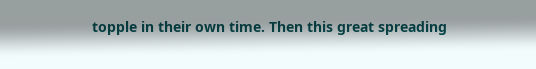topple in their own time. Then this great spreading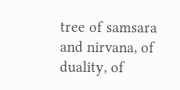tree of samsara and nirvana, of duality, of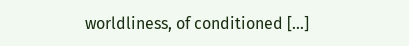worldliness, of conditioned […]